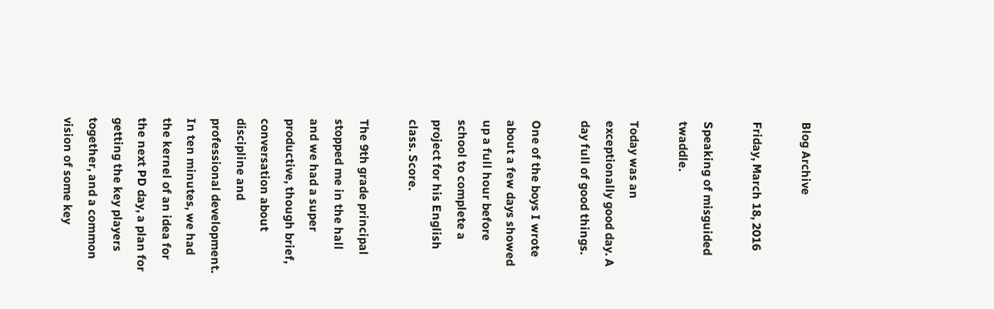Blog Archive

Friday, March 18, 2016

Speaking of misguided twaddle.

Today was an exceptionally good day. A day full of good things.

One of the boys I wrote about a few days showed up a full hour before school to complete a project for his English class. Score.

The 9th grade principal stopped me in the hall and we had a super productive, though brief, conversation about discipline and professional development. In ten minutes, we had the kernel of an idea for the next PD day, a plan for getting the key players together, and a common vision of some key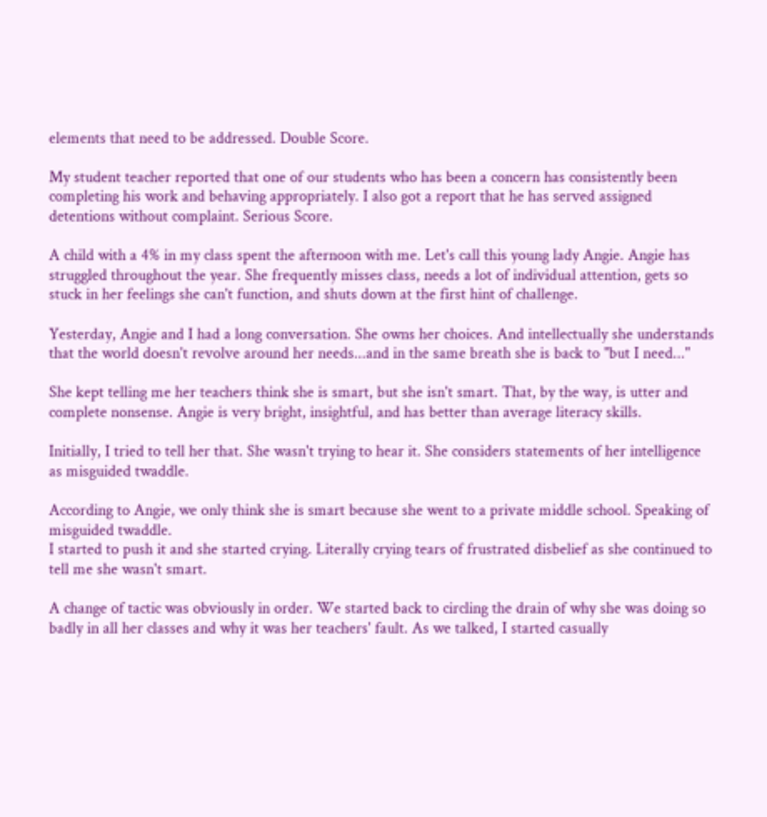elements that need to be addressed. Double Score.

My student teacher reported that one of our students who has been a concern has consistently been completing his work and behaving appropriately. I also got a report that he has served assigned detentions without complaint. Serious Score.

A child with a 4% in my class spent the afternoon with me. Let's call this young lady Angie. Angie has struggled throughout the year. She frequently misses class, needs a lot of individual attention, gets so stuck in her feelings she can't function, and shuts down at the first hint of challenge.

Yesterday, Angie and I had a long conversation. She owns her choices. And intellectually she understands that the world doesn't revolve around her needs...and in the same breath she is back to "but I need..."

She kept telling me her teachers think she is smart, but she isn't smart. That, by the way, is utter and complete nonsense. Angie is very bright, insightful, and has better than average literacy skills.

Initially, I tried to tell her that. She wasn't trying to hear it. She considers statements of her intelligence as misguided twaddle.

According to Angie, we only think she is smart because she went to a private middle school. Speaking of misguided twaddle.
I started to push it and she started crying. Literally crying tears of frustrated disbelief as she continued to tell me she wasn't smart.

A change of tactic was obviously in order. We started back to circling the drain of why she was doing so badly in all her classes and why it was her teachers' fault. As we talked, I started casually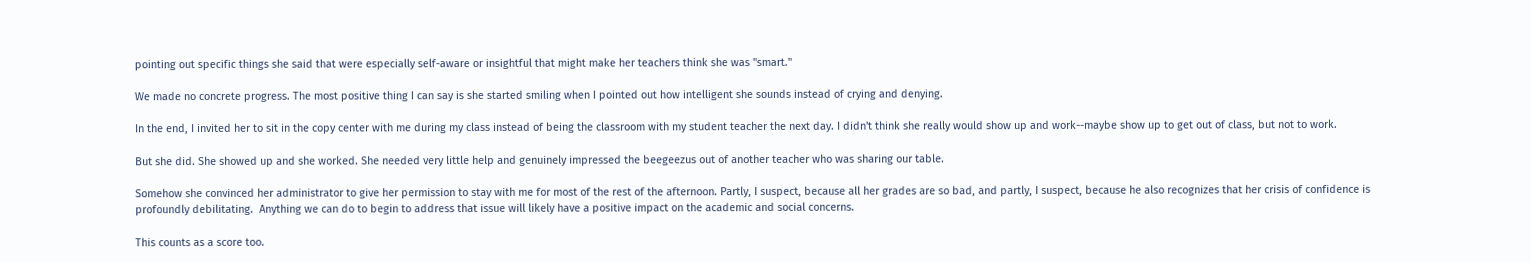pointing out specific things she said that were especially self-aware or insightful that might make her teachers think she was "smart."

We made no concrete progress. The most positive thing I can say is she started smiling when I pointed out how intelligent she sounds instead of crying and denying.

In the end, I invited her to sit in the copy center with me during my class instead of being the classroom with my student teacher the next day. I didn't think she really would show up and work--maybe show up to get out of class, but not to work.

But she did. She showed up and she worked. She needed very little help and genuinely impressed the beegeezus out of another teacher who was sharing our table.

Somehow she convinced her administrator to give her permission to stay with me for most of the rest of the afternoon. Partly, I suspect, because all her grades are so bad, and partly, I suspect, because he also recognizes that her crisis of confidence is profoundly debilitating.  Anything we can do to begin to address that issue will likely have a positive impact on the academic and social concerns.

This counts as a score too.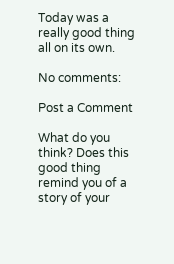Today was a really good thing all on its own.

No comments:

Post a Comment

What do you think? Does this good thing remind you of a story of your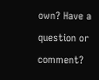own? Have a question or comment?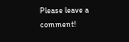Please leave a comment!